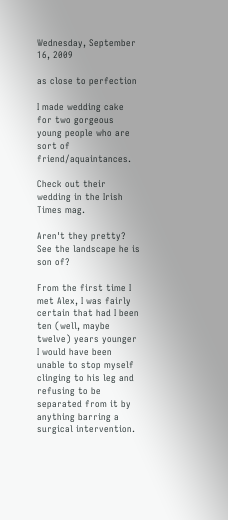Wednesday, September 16, 2009

as close to perfection

I made wedding cake for two gorgeous young people who are sort of friend/aquaintances.

Check out their wedding in the Irish Times mag.

Aren't they pretty? See the landscape he is son of?

From the first time I met Alex, I was fairly certain that had I been ten (well, maybe twelve) years younger I would have been unable to stop myself clinging to his leg and refusing to be separated from it by anything barring a surgical intervention.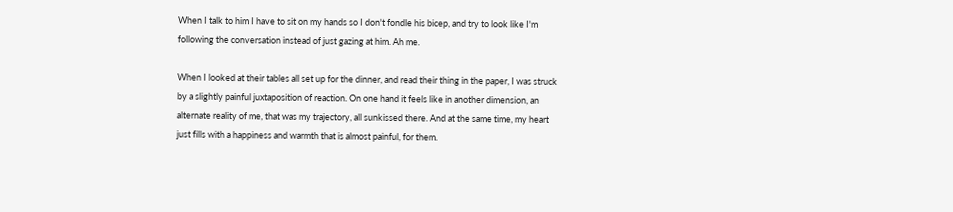When I talk to him I have to sit on my hands so I don't fondle his bicep, and try to look like I'm following the conversation instead of just gazing at him. Ah me.

When I looked at their tables all set up for the dinner, and read their thing in the paper, I was struck by a slightly painful juxtaposition of reaction. On one hand it feels like in another dimension, an alternate reality of me, that was my trajectory, all sunkissed there. And at the same time, my heart just fills with a happiness and warmth that is almost painful, for them.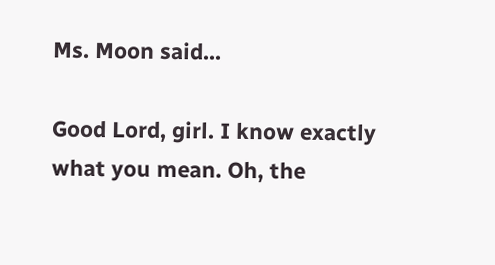Ms. Moon said...

Good Lord, girl. I know exactly what you mean. Oh, the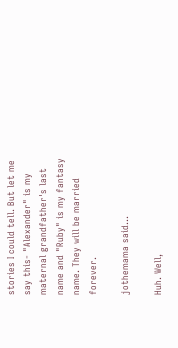stories I could tell. But let me say this- "Alexander" is my maternal grandfather's last name and "Ruby" is my fantasy name. They will be married forever.

jothemama said...

Huh. Well,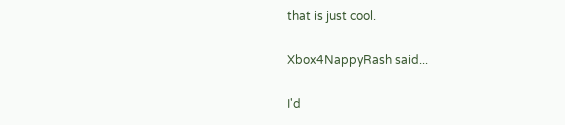that is just cool.

Xbox4NappyRash said...

I'd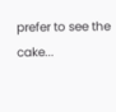prefer to see the cake...